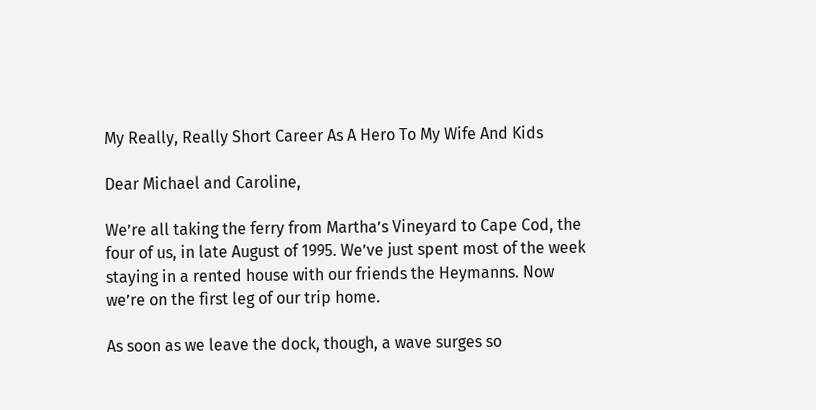My Really, Really Short Career As A Hero To My Wife And Kids

Dear Michael and Caroline,

We’re all taking the ferry from Martha’s Vineyard to Cape Cod, the four of us, in late August of 1995. We’ve just spent most of the week staying in a rented house with our friends the Heymanns. Now we’re on the first leg of our trip home.

As soon as we leave the dock, though, a wave surges so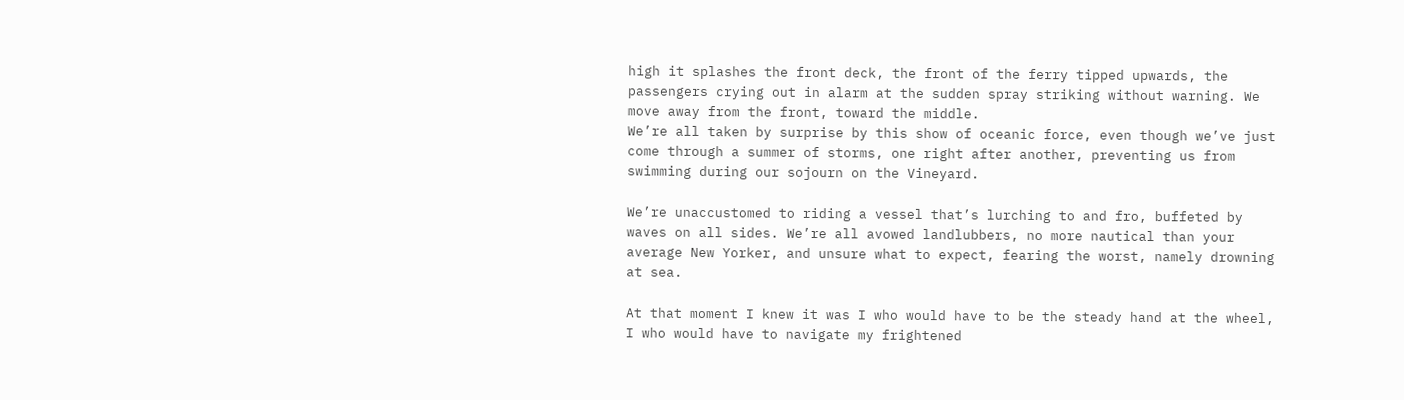high it splashes the front deck, the front of the ferry tipped upwards, the passengers crying out in alarm at the sudden spray striking without warning. We move away from the front, toward the middle.
We’re all taken by surprise by this show of oceanic force, even though we’ve just come through a summer of storms, one right after another, preventing us from swimming during our sojourn on the Vineyard.

We’re unaccustomed to riding a vessel that’s lurching to and fro, buffeted by waves on all sides. We’re all avowed landlubbers, no more nautical than your average New Yorker, and unsure what to expect, fearing the worst, namely drowning at sea.

At that moment I knew it was I who would have to be the steady hand at the wheel, I who would have to navigate my frightened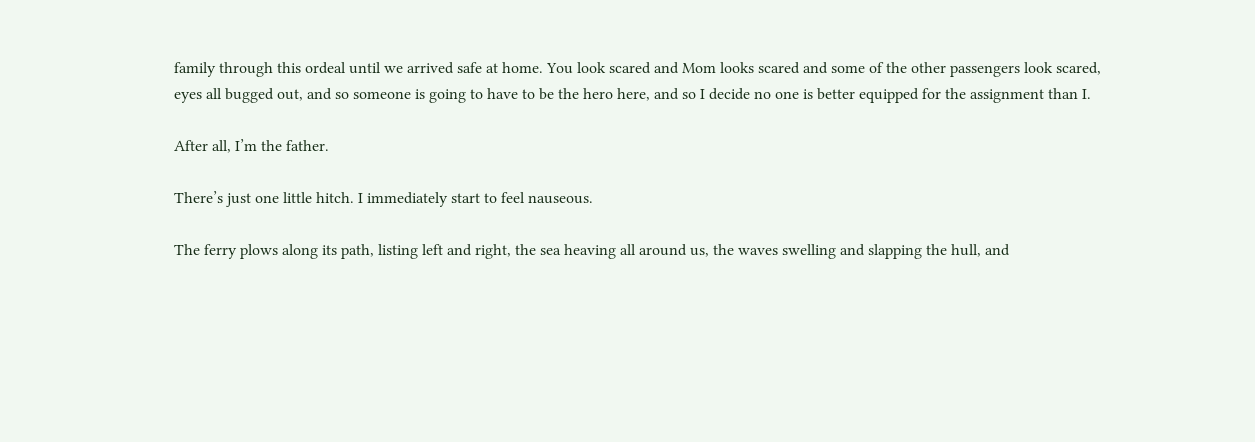family through this ordeal until we arrived safe at home. You look scared and Mom looks scared and some of the other passengers look scared, eyes all bugged out, and so someone is going to have to be the hero here, and so I decide no one is better equipped for the assignment than I.

After all, I’m the father.

There’s just one little hitch. I immediately start to feel nauseous.

The ferry plows along its path, listing left and right, the sea heaving all around us, the waves swelling and slapping the hull, and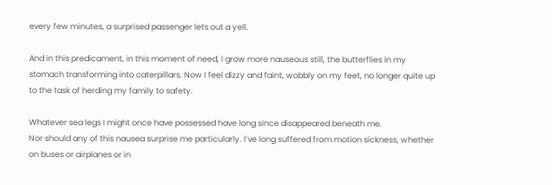every few minutes, a surprised passenger lets out a yell.

And in this predicament, in this moment of need, I grow more nauseous still, the butterflies in my stomach transforming into caterpillars. Now I feel dizzy and faint, wobbly on my feet, no longer quite up to the task of herding my family to safety.

Whatever sea legs I might once have possessed have long since disappeared beneath me.
Nor should any of this nausea surprise me particularly. I’ve long suffered from motion sickness, whether on buses or airplanes or in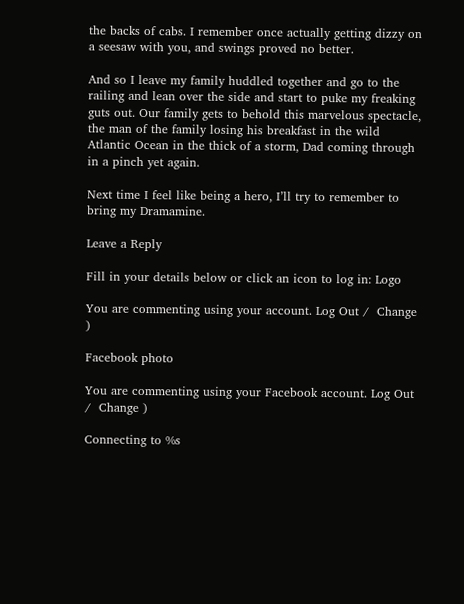the backs of cabs. I remember once actually getting dizzy on a seesaw with you, and swings proved no better.

And so I leave my family huddled together and go to the railing and lean over the side and start to puke my freaking guts out. Our family gets to behold this marvelous spectacle, the man of the family losing his breakfast in the wild Atlantic Ocean in the thick of a storm, Dad coming through in a pinch yet again.

Next time I feel like being a hero, I’ll try to remember to bring my Dramamine.

Leave a Reply

Fill in your details below or click an icon to log in: Logo

You are commenting using your account. Log Out /  Change )

Facebook photo

You are commenting using your Facebook account. Log Out /  Change )

Connecting to %s